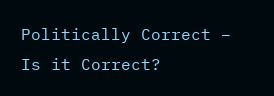Politically Correct – Is it Correct?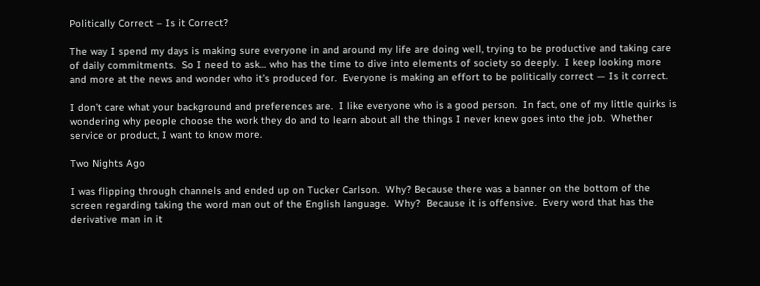Politically Correct – Is it Correct?

The way I spend my days is making sure everyone in and around my life are doing well, trying to be productive and taking care of daily commitments.  So I need to ask… who has the time to dive into elements of society so deeply.  I keep looking more and more at the news and wonder who it’s produced for.  Everyone is making an effort to be politically correct — Is it correct.

I don’t care what your background and preferences are.  I like everyone who is a good person.  In fact, one of my little quirks is wondering why people choose the work they do and to learn about all the things I never knew goes into the job.  Whether service or product, I want to know more.

Two Nights Ago

I was flipping through channels and ended up on Tucker Carlson.  Why? Because there was a banner on the bottom of the screen regarding taking the word man out of the English language.  Why?  Because it is offensive.  Every word that has the derivative man in it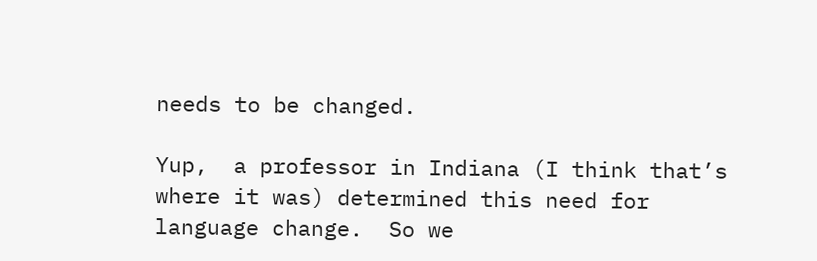needs to be changed.

Yup,  a professor in Indiana (I think that’s where it was) determined this need for language change.  So we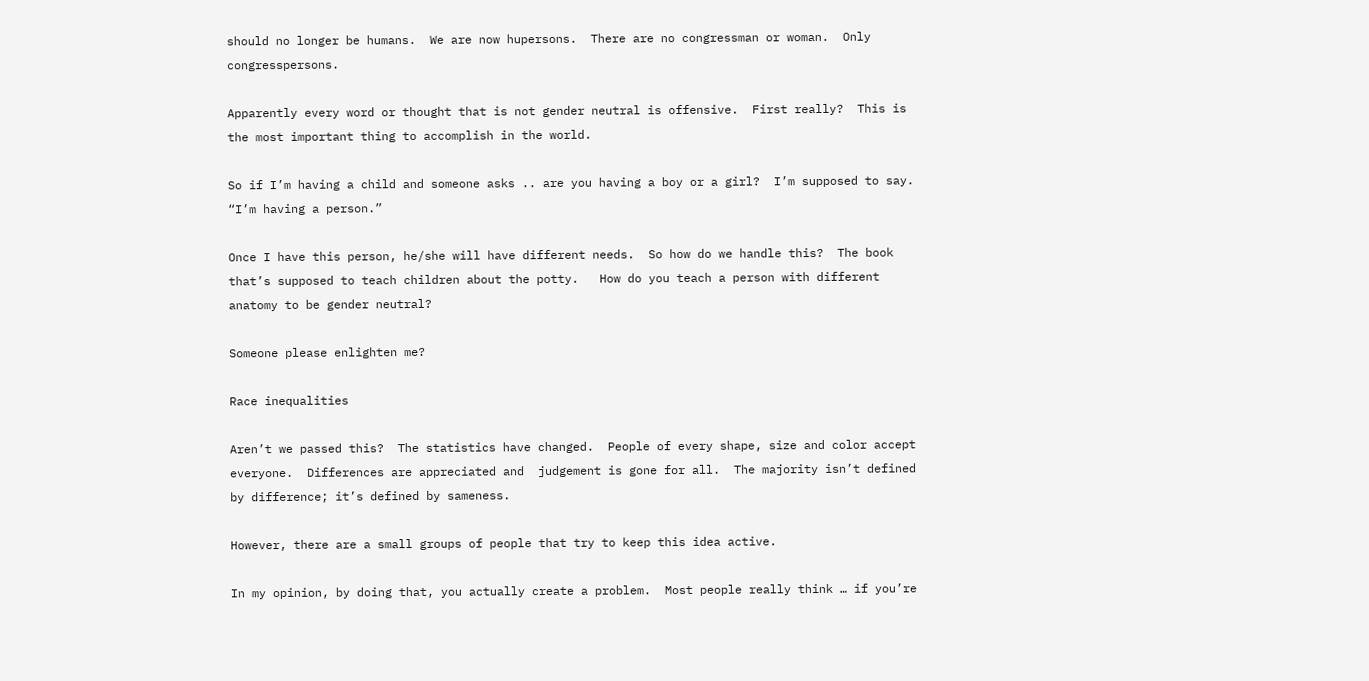should no longer be humans.  We are now hupersons.  There are no congressman or woman.  Only congresspersons.

Apparently every word or thought that is not gender neutral is offensive.  First really?  This is the most important thing to accomplish in the world.

So if I’m having a child and someone asks .. are you having a boy or a girl?  I’m supposed to say. “I’m having a person.”

Once I have this person, he/she will have different needs.  So how do we handle this?  The book that’s supposed to teach children about the potty.   How do you teach a person with different anatomy to be gender neutral?

Someone please enlighten me?

Race inequalities

Aren’t we passed this?  The statistics have changed.  People of every shape, size and color accept everyone.  Differences are appreciated and  judgement is gone for all.  The majority isn’t defined by difference; it’s defined by sameness.

However, there are a small groups of people that try to keep this idea active.

In my opinion, by doing that, you actually create a problem.  Most people really think … if you’re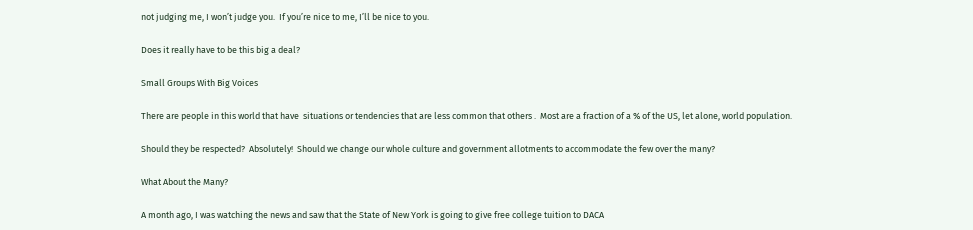not judging me, I won’t judge you.  If you’re nice to me, I’ll be nice to you.

Does it really have to be this big a deal?

Small Groups With Big Voices

There are people in this world that have  situations or tendencies that are less common that others .  Most are a fraction of a % of the US, let alone, world population.

Should they be respected?  Absolutely!  Should we change our whole culture and government allotments to accommodate the few over the many?

What About the Many?

A month ago, I was watching the news and saw that the State of New York is going to give free college tuition to DACA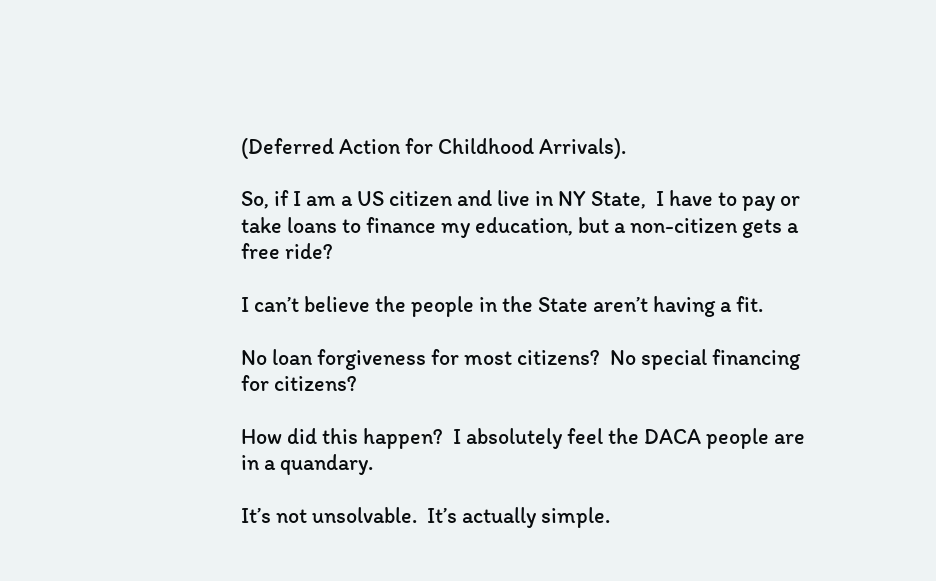(Deferred Action for Childhood Arrivals).

So, if I am a US citizen and live in NY State,  I have to pay or take loans to finance my education, but a non-citizen gets a free ride?

I can’t believe the people in the State aren’t having a fit.

No loan forgiveness for most citizens?  No special financing for citizens?

How did this happen?  I absolutely feel the DACA people are in a quandary.

It’s not unsolvable.  It’s actually simple.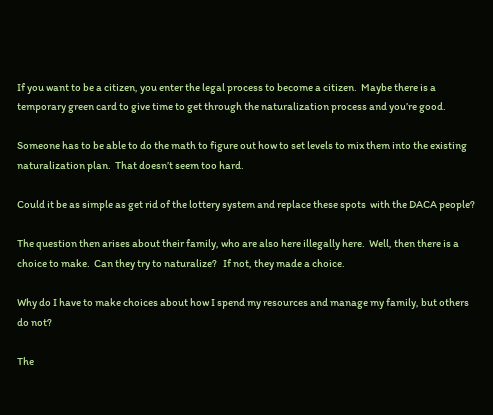If you want to be a citizen, you enter the legal process to become a citizen.  Maybe there is a temporary green card to give time to get through the naturalization process and you’re good.

Someone has to be able to do the math to figure out how to set levels to mix them into the existing naturalization plan.  That doesn’t seem too hard.

Could it be as simple as get rid of the lottery system and replace these spots  with the DACA people?

The question then arises about their family, who are also here illegally here.  Well, then there is a choice to make.  Can they try to naturalize?   If not, they made a choice.

Why do I have to make choices about how I spend my resources and manage my family, but others do not?

The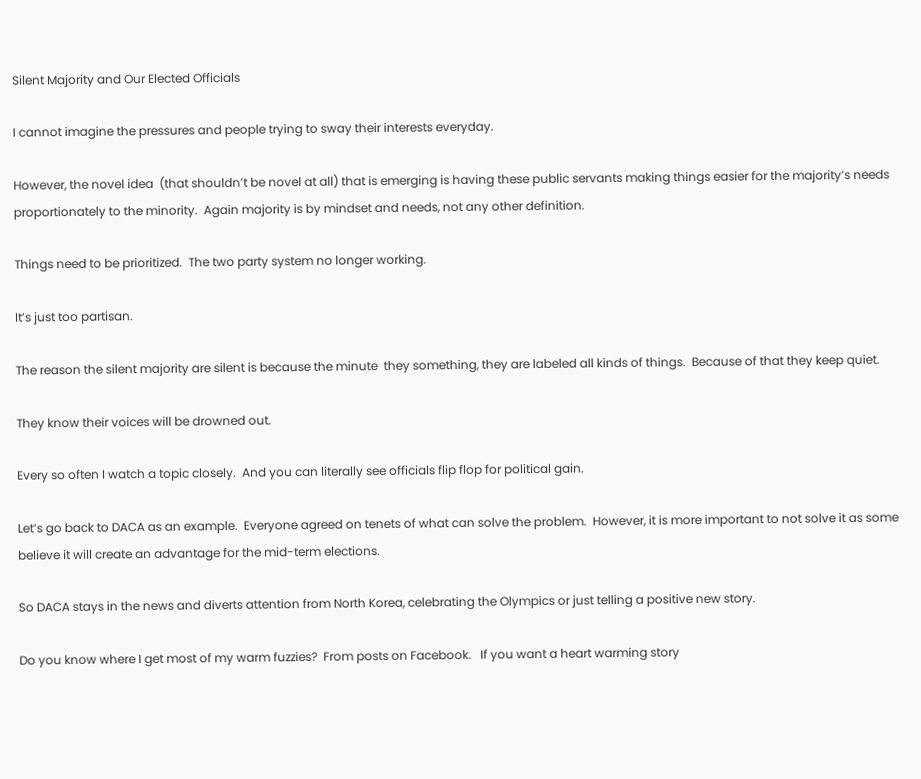Silent Majority and Our Elected Officials

I cannot imagine the pressures and people trying to sway their interests everyday.

However, the novel idea  (that shouldn’t be novel at all) that is emerging is having these public servants making things easier for the majority’s needs proportionately to the minority.  Again majority is by mindset and needs, not any other definition.

Things need to be prioritized.  The two party system no longer working.

It’s just too partisan.

The reason the silent majority are silent is because the minute  they something, they are labeled all kinds of things.  Because of that they keep quiet.

They know their voices will be drowned out.

Every so often I watch a topic closely.  And you can literally see officials flip flop for political gain.

Let’s go back to DACA as an example.  Everyone agreed on tenets of what can solve the problem.  However, it is more important to not solve it as some believe it will create an advantage for the mid-term elections.

So DACA stays in the news and diverts attention from North Korea, celebrating the Olympics or just telling a positive new story.

Do you know where I get most of my warm fuzzies?  From posts on Facebook.   If you want a heart warming story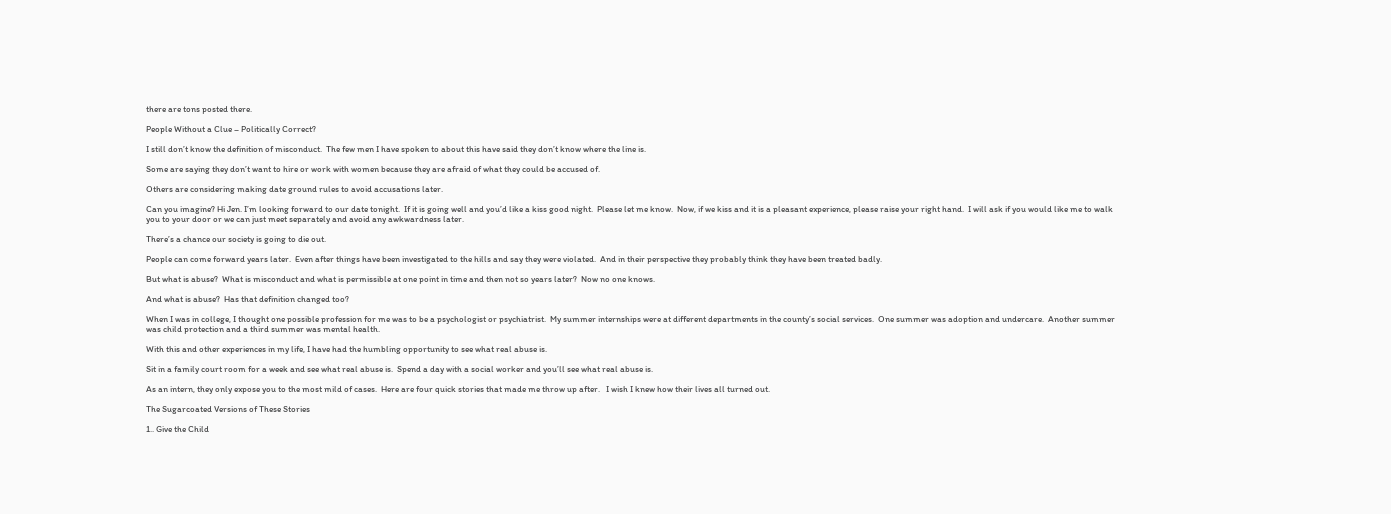there are tons posted there.

People Without a Clue – Politically Correct?

I still don’t know the definition of misconduct.  The few men I have spoken to about this have said they don’t know where the line is.

Some are saying they don’t want to hire or work with women because they are afraid of what they could be accused of.

Others are considering making date ground rules to avoid accusations later.

Can you imagine? Hi Jen. I’m looking forward to our date tonight.  If it is going well and you’d like a kiss good night.  Please let me know.  Now, if we kiss and it is a pleasant experience, please raise your right hand.  I will ask if you would like me to walk you to your door or we can just meet separately and avoid any awkwardness later.

There’s a chance our society is going to die out.

People can come forward years later.  Even after things have been investigated to the hills and say they were violated.  And in their perspective they probably think they have been treated badly.

But what is abuse?  What is misconduct and what is permissible at one point in time and then not so years later?  Now no one knows.

And what is abuse?  Has that definition changed too?

When I was in college, I thought one possible profession for me was to be a psychologist or psychiatrist.  My summer internships were at different departments in the county’s social services.  One summer was adoption and undercare.  Another summer was child protection and a third summer was mental health.

With this and other experiences in my life, I have had the humbling opportunity to see what real abuse is.

Sit in a family court room for a week and see what real abuse is.  Spend a day with a social worker and you’ll see what real abuse is.

As an intern, they only expose you to the most mild of cases.  Here are four quick stories that made me throw up after.   I wish I knew how their lives all turned out.

The Sugarcoated Versions of These Stories

1.. Give the Child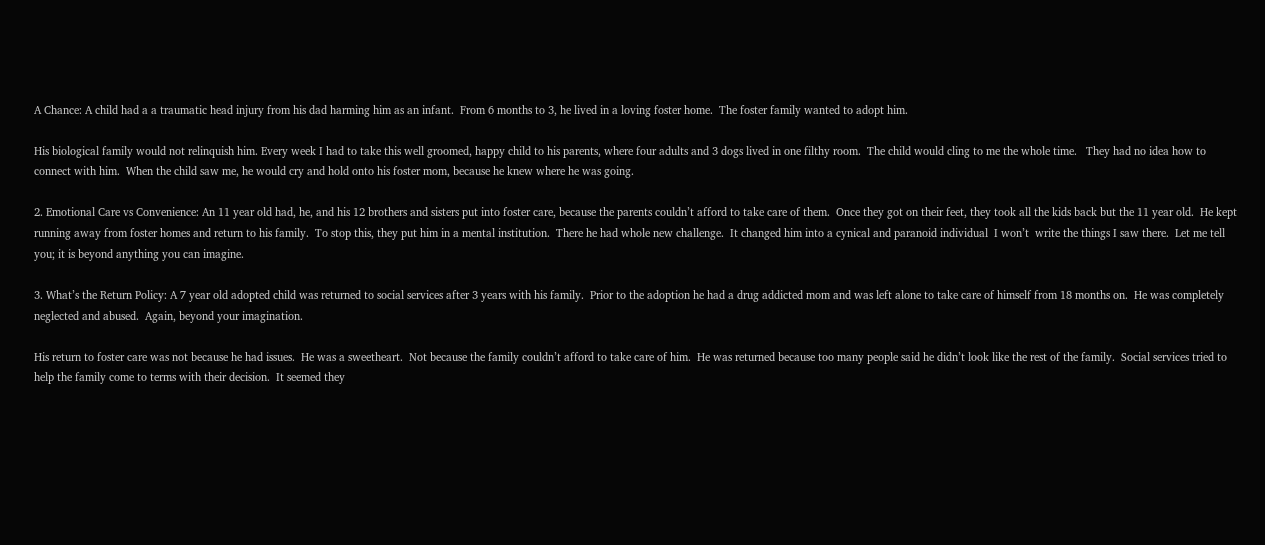A Chance: A child had a a traumatic head injury from his dad harming him as an infant.  From 6 months to 3, he lived in a loving foster home.  The foster family wanted to adopt him.

His biological family would not relinquish him. Every week I had to take this well groomed, happy child to his parents, where four adults and 3 dogs lived in one filthy room.  The child would cling to me the whole time.   They had no idea how to connect with him.  When the child saw me, he would cry and hold onto his foster mom, because he knew where he was going.

2. Emotional Care vs Convenience: An 11 year old had, he, and his 12 brothers and sisters put into foster care, because the parents couldn’t afford to take care of them.  Once they got on their feet, they took all the kids back but the 11 year old.  He kept running away from foster homes and return to his family.  To stop this, they put him in a mental institution.  There he had whole new challenge.  It changed him into a cynical and paranoid individual  I won’t  write the things I saw there.  Let me tell you; it is beyond anything you can imagine.

3. What’s the Return Policy: A 7 year old adopted child was returned to social services after 3 years with his family.  Prior to the adoption he had a drug addicted mom and was left alone to take care of himself from 18 months on.  He was completely neglected and abused.  Again, beyond your imagination.

His return to foster care was not because he had issues.  He was a sweetheart.  Not because the family couldn’t afford to take care of him.  He was returned because too many people said he didn’t look like the rest of the family.  Social services tried to help the family come to terms with their decision.  It seemed they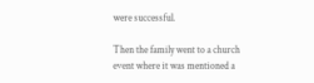were successful.

Then the family went to a church event where it was mentioned a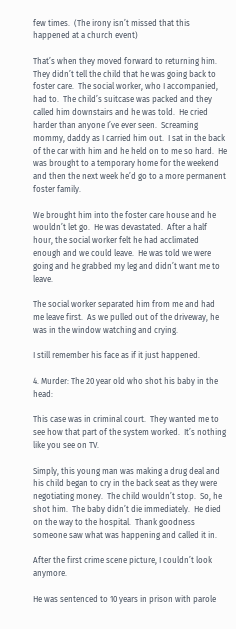few times.  (The irony isn’t missed that this happened at a church event)

That’s when they moved forward to returning him. They didn’t tell the child that he was going back to foster care.  The social worker, who I accompanied, had to.  The child’s suitcase was packed and they called him downstairs and he was told.  He cried harder than anyone I’ve ever seen.  Screaming mommy, daddy as I carried him out.  I sat in the back of the car with him and he held on to me so hard.  He was brought to a temporary home for the weekend and then the next week he’d go to a more permanent foster family.

We brought him into the foster care house and he wouldn’t let go.  He was devastated.  After a half hour, the social worker felt he had acclimated enough and we could leave.  He was told we were going and he grabbed my leg and didn’t want me to leave.

The social worker separated him from me and had me leave first.  As we pulled out of the driveway, he was in the window watching and crying.

I still remember his face as if it just happened.

4. Murder: The 20 year old who shot his baby in the head:

This case was in criminal court.  They wanted me to see how that part of the system worked.  It’s nothing like you see on TV.

Simply, this young man was making a drug deal and his child began to cry in the back seat as they were negotiating money.  The child wouldn’t stop.  So, he shot him.  The baby didn’t die immediately.  He died on the way to the hospital.  Thank goodness someone saw what was happening and called it in.

After the first crime scene picture, I couldn’t look anymore.

He was sentenced to 10 years in prison with parole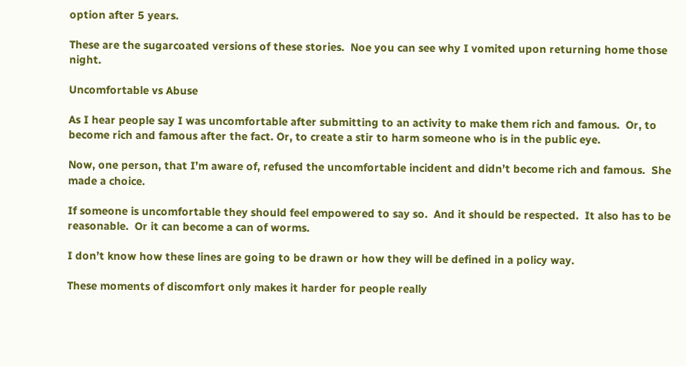option after 5 years.

These are the sugarcoated versions of these stories.  Noe you can see why I vomited upon returning home those night.

Uncomfortable vs Abuse

As I hear people say I was uncomfortable after submitting to an activity to make them rich and famous.  Or, to become rich and famous after the fact. Or, to create a stir to harm someone who is in the public eye.

Now, one person, that I’m aware of, refused the uncomfortable incident and didn’t become rich and famous.  She made a choice.

If someone is uncomfortable they should feel empowered to say so.  And it should be respected.  It also has to be reasonable.  Or it can become a can of worms.

I don’t know how these lines are going to be drawn or how they will be defined in a policy way.

These moments of discomfort only makes it harder for people really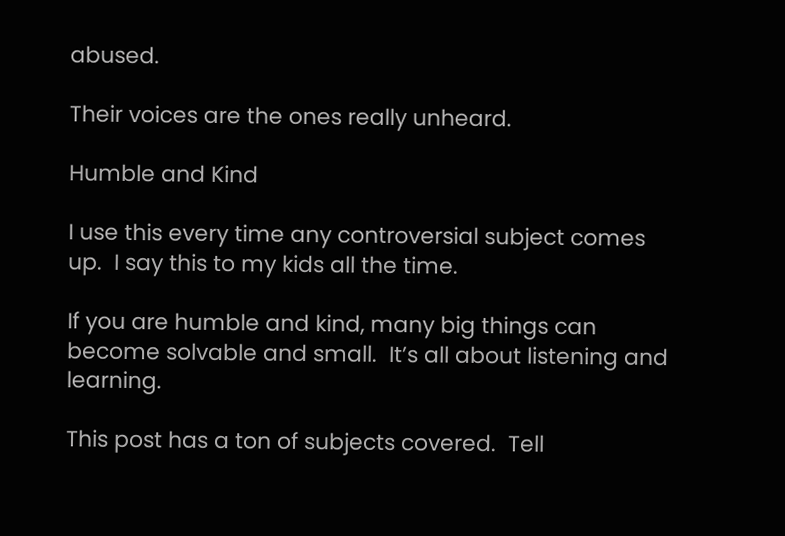abused.

Their voices are the ones really unheard.

Humble and Kind

I use this every time any controversial subject comes up.  I say this to my kids all the time.

If you are humble and kind, many big things can become solvable and small.  It’s all about listening and learning.

This post has a ton of subjects covered.  Tell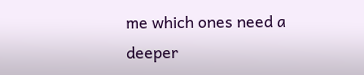me which ones need a deeper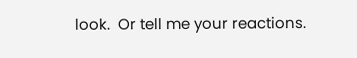look.  Or tell me your reactions.